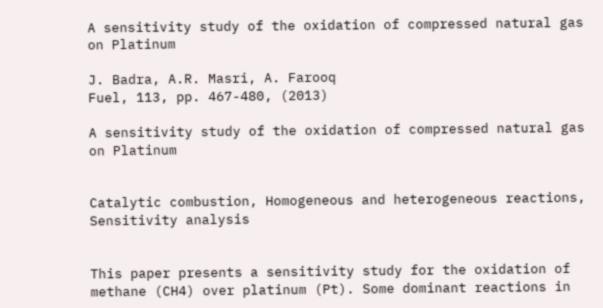A sensitivity study of the oxidation of compressed natural gas on Platinum

J. Badra, A.R. Masri, A. Farooq
Fuel, 113, pp. 467-480, (2013)

A sensitivity study of the oxidation of compressed natural gas on Platinum


Catalytic combustion, Homogeneous and heterogeneous reactions, Sensitivity analysis


This paper presents a sensitivity study for the oxidation of methane (CH4) over platinum (Pt). Some dominant reactions in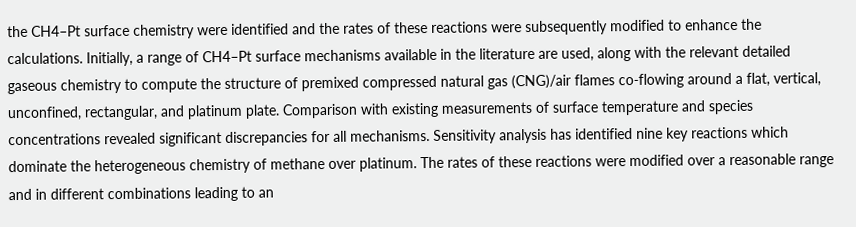the CH4–Pt surface chemistry were identified and the rates of these reactions were subsequently modified to enhance the calculations. Initially, a range of CH4–Pt surface mechanisms available in the literature are used, along with the relevant detailed gaseous chemistry to compute the structure of premixed compressed natural gas (CNG)/air flames co-flowing around a flat, vertical, unconfined, rectangular, and platinum plate. Comparison with existing measurements of surface temperature and species concentrations revealed significant discrepancies for all mechanisms. Sensitivity analysis has identified nine key reactions which dominate the heterogeneous chemistry of methane over platinum. The rates of these reactions were modified over a reasonable range and in different combinations leading to an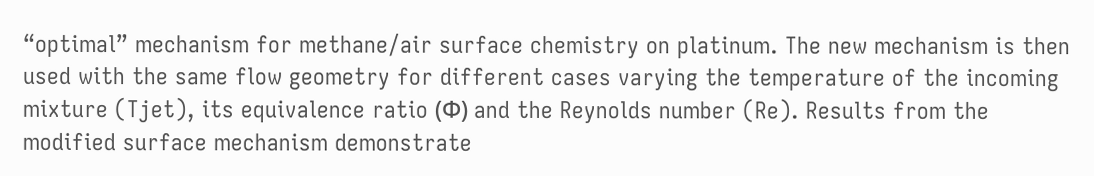“optimal” mechanism for methane/air surface chemistry on platinum. The new mechanism is then used with the same flow geometry for different cases varying the temperature of the incoming mixture (Tjet), its equivalence ratio (Ф) and the Reynolds number (Re). Results from the modified surface mechanism demonstrate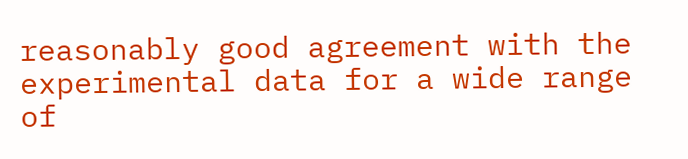reasonably good agreement with the experimental data for a wide range of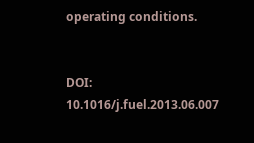operating conditions.


DOI: 10.1016/j.fuel.2013.06.007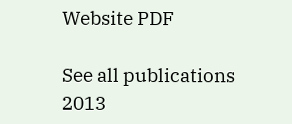Website PDF

See all publications 2013